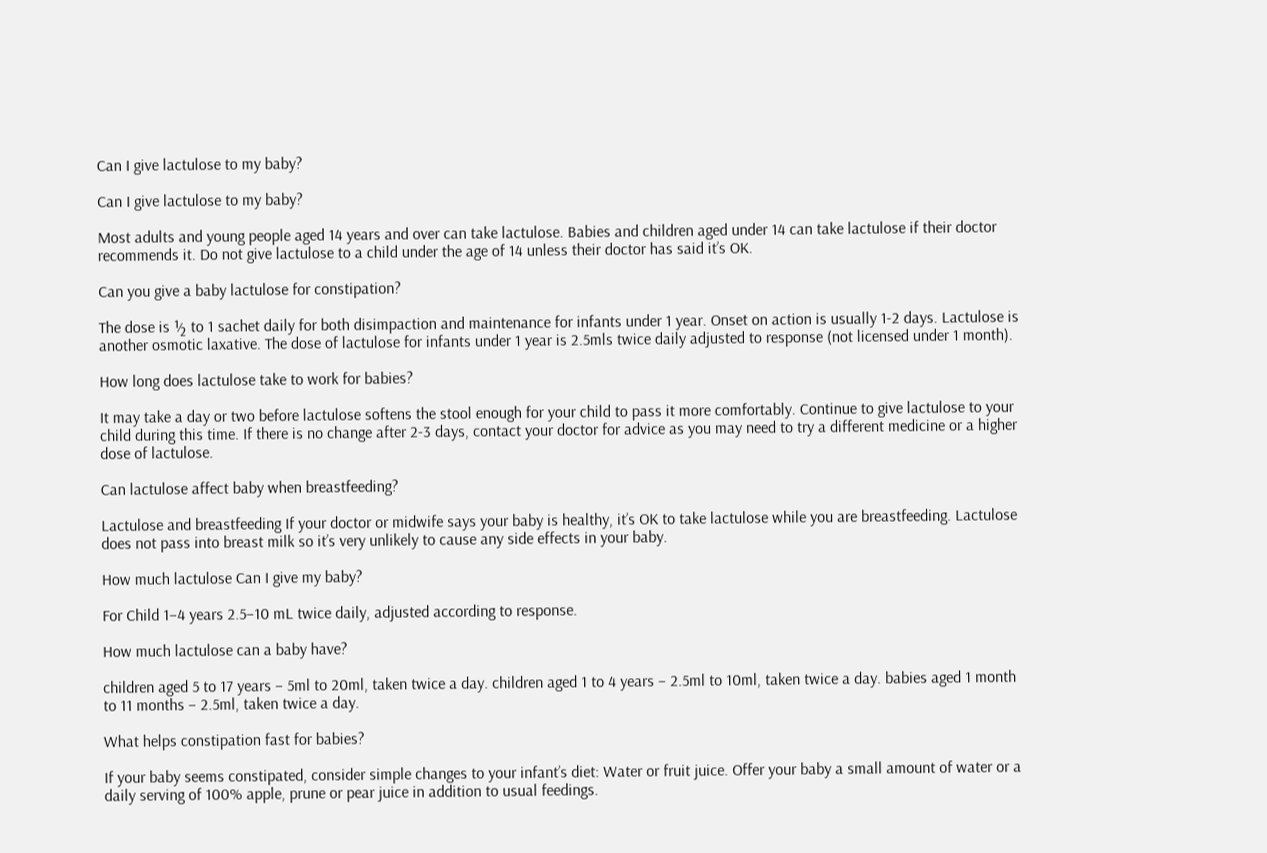Can I give lactulose to my baby?

Can I give lactulose to my baby?

Most adults and young people aged 14 years and over can take lactulose. Babies and children aged under 14 can take lactulose if their doctor recommends it. Do not give lactulose to a child under the age of 14 unless their doctor has said it’s OK.

Can you give a baby lactulose for constipation?

The dose is ½ to 1 sachet daily for both disimpaction and maintenance for infants under 1 year. Onset on action is usually 1-2 days. Lactulose is another osmotic laxative. The dose of lactulose for infants under 1 year is 2.5mls twice daily adjusted to response (not licensed under 1 month).

How long does lactulose take to work for babies?

It may take a day or two before lactulose softens the stool enough for your child to pass it more comfortably. Continue to give lactulose to your child during this time. If there is no change after 2-3 days, contact your doctor for advice as you may need to try a different medicine or a higher dose of lactulose.

Can lactulose affect baby when breastfeeding?

Lactulose and breastfeeding If your doctor or midwife says your baby is healthy, it’s OK to take lactulose while you are breastfeeding. Lactulose does not pass into breast milk so it’s very unlikely to cause any side effects in your baby.

How much lactulose Can I give my baby?

For Child 1–4 years 2.5–10 mL twice daily, adjusted according to response.

How much lactulose can a baby have?

children aged 5 to 17 years – 5ml to 20ml, taken twice a day. children aged 1 to 4 years – 2.5ml to 10ml, taken twice a day. babies aged 1 month to 11 months – 2.5ml, taken twice a day.

What helps constipation fast for babies?

If your baby seems constipated, consider simple changes to your infant’s diet: Water or fruit juice. Offer your baby a small amount of water or a daily serving of 100% apple, prune or pear juice in addition to usual feedings.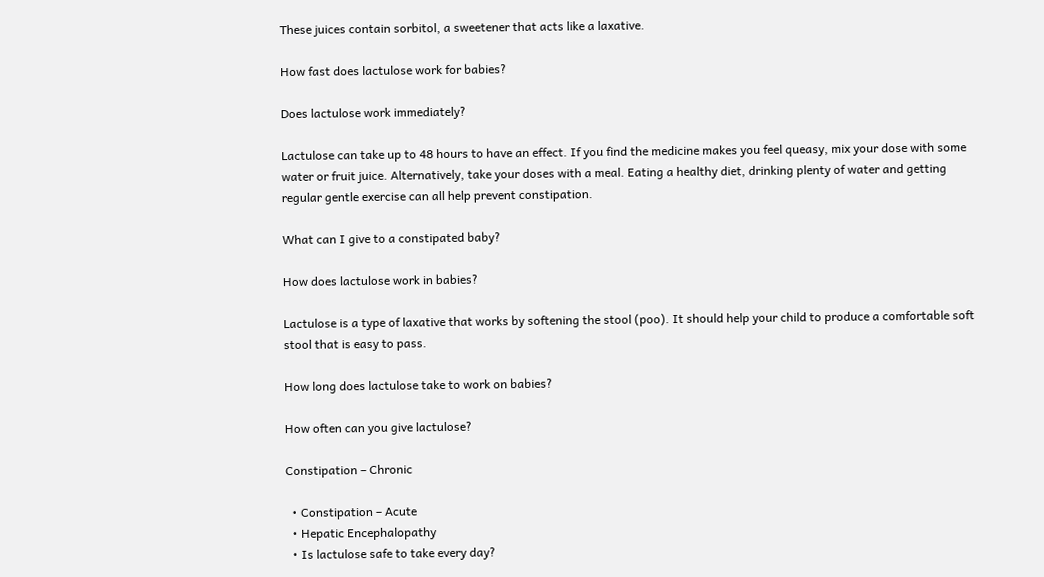These juices contain sorbitol, a sweetener that acts like a laxative.

How fast does lactulose work for babies?

Does lactulose work immediately?

Lactulose can take up to 48 hours to have an effect. If you find the medicine makes you feel queasy, mix your dose with some water or fruit juice. Alternatively, take your doses with a meal. Eating a healthy diet, drinking plenty of water and getting regular gentle exercise can all help prevent constipation.

What can I give to a constipated baby?

How does lactulose work in babies?

Lactulose is a type of laxative that works by softening the stool (poo). It should help your child to produce a comfortable soft stool that is easy to pass.

How long does lactulose take to work on babies?

How often can you give lactulose?

Constipation – Chronic

  • Constipation – Acute
  • Hepatic Encephalopathy
  • Is lactulose safe to take every day?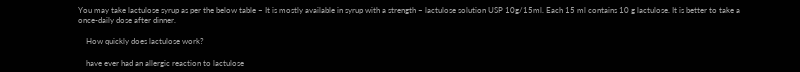You may take lactulose syrup as per the below table – It is mostly available in syrup with a strength – lactulose solution USP 10g/15ml. Each 15 ml contains 10 g lactulose. It is better to take a once-daily dose after dinner.

    How quickly does lactulose work?

    have ever had an allergic reaction to lactulose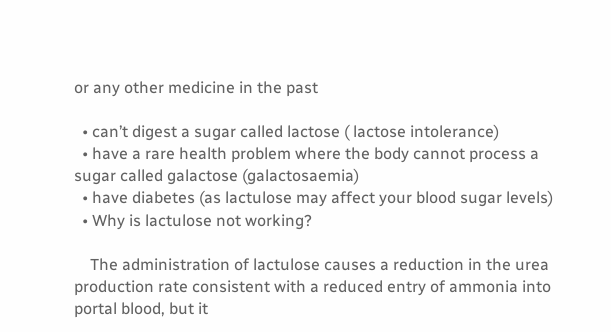or any other medicine in the past

  • can’t digest a sugar called lactose ( lactose intolerance)
  • have a rare health problem where the body cannot process a sugar called galactose (galactosaemia)
  • have diabetes (as lactulose may affect your blood sugar levels)
  • Why is lactulose not working?

    The administration of lactulose causes a reduction in the urea production rate consistent with a reduced entry of ammonia into portal blood, but it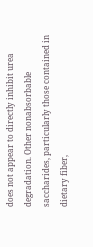does not appear to directly inhibit urea degradation. Other nonabsorbable saccharides, particularly those contained in dietary fiber,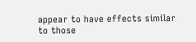appear to have effects similar to those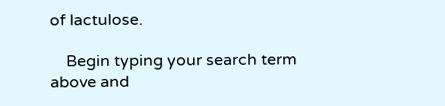of lactulose.

    Begin typing your search term above and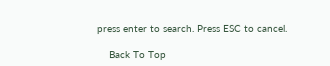press enter to search. Press ESC to cancel.

    Back To Top